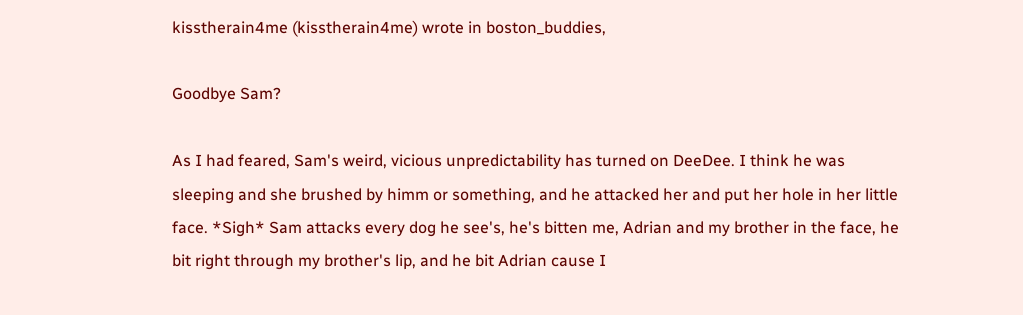kisstherain4me (kisstherain4me) wrote in boston_buddies,

Goodbye Sam?

As I had feared, Sam's weird, vicious unpredictability has turned on DeeDee. I think he was sleeping and she brushed by himm or something, and he attacked her and put her hole in her little face. *Sigh* Sam attacks every dog he see's, he's bitten me, Adrian and my brother in the face, he bit right through my brother's lip, and he bit Adrian cause I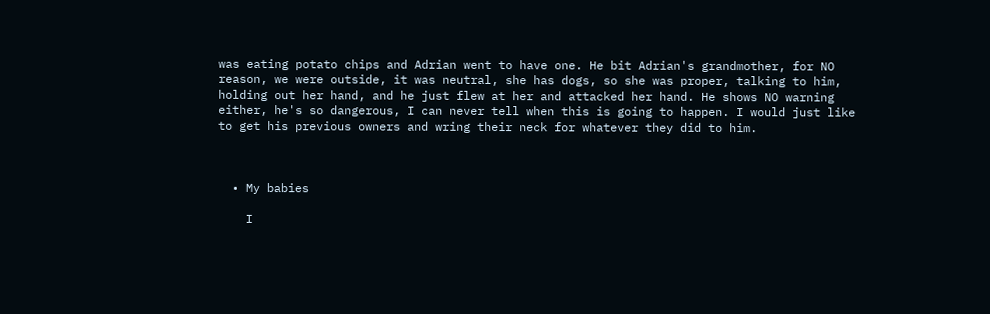was eating potato chips and Adrian went to have one. He bit Adrian's grandmother, for NO reason, we were outside, it was neutral, she has dogs, so she was proper, talking to him, holding out her hand, and he just flew at her and attacked her hand. He shows NO warning either, he's so dangerous, I can never tell when this is going to happen. I would just like to get his previous owners and wring their neck for whatever they did to him.



  • My babies

    I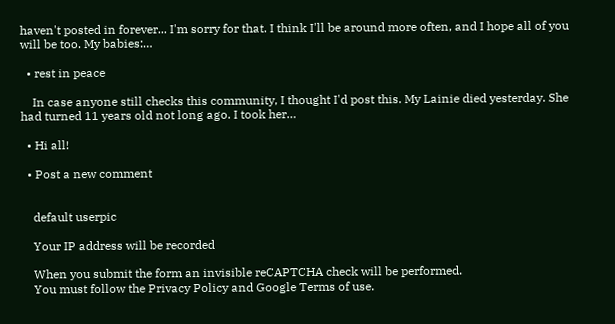haven't posted in forever... I'm sorry for that. I think I'll be around more often, and I hope all of you will be too. My babies:…

  • rest in peace

    In case anyone still checks this community, I thought I'd post this. My Lainie died yesterday. She had turned 11 years old not long ago. I took her…

  • Hi all!

  • Post a new comment


    default userpic

    Your IP address will be recorded

    When you submit the form an invisible reCAPTCHA check will be performed.
    You must follow the Privacy Policy and Google Terms of use.